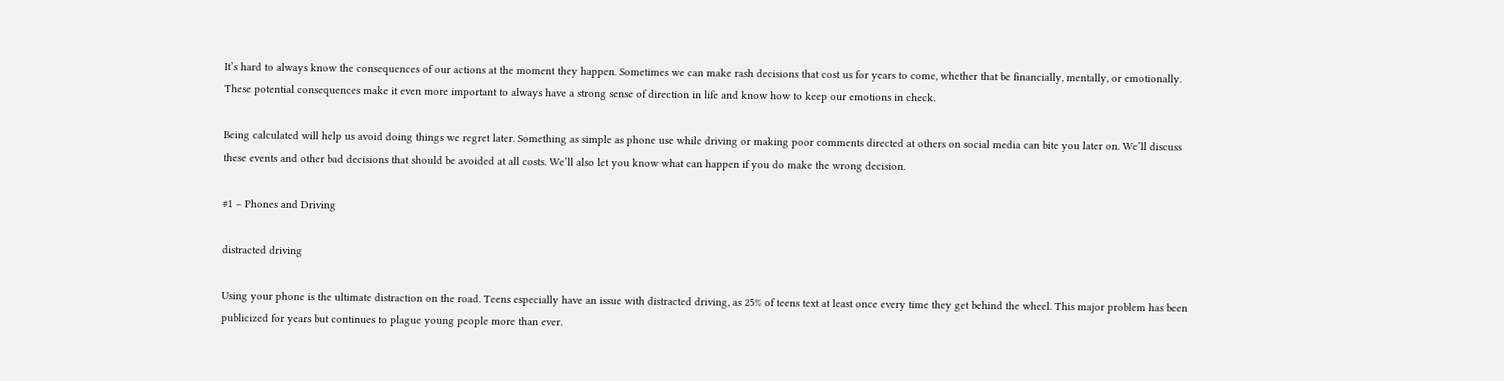It’s hard to always know the consequences of our actions at the moment they happen. Sometimes we can make rash decisions that cost us for years to come, whether that be financially, mentally, or emotionally. These potential consequences make it even more important to always have a strong sense of direction in life and know how to keep our emotions in check.

Being calculated will help us avoid doing things we regret later. Something as simple as phone use while driving or making poor comments directed at others on social media can bite you later on. We’ll discuss these events and other bad decisions that should be avoided at all costs. We’ll also let you know what can happen if you do make the wrong decision.

#1 – Phones and Driving

distracted driving

Using your phone is the ultimate distraction on the road. Teens especially have an issue with distracted driving, as 25% of teens text at least once every time they get behind the wheel. This major problem has been publicized for years but continues to plague young people more than ever.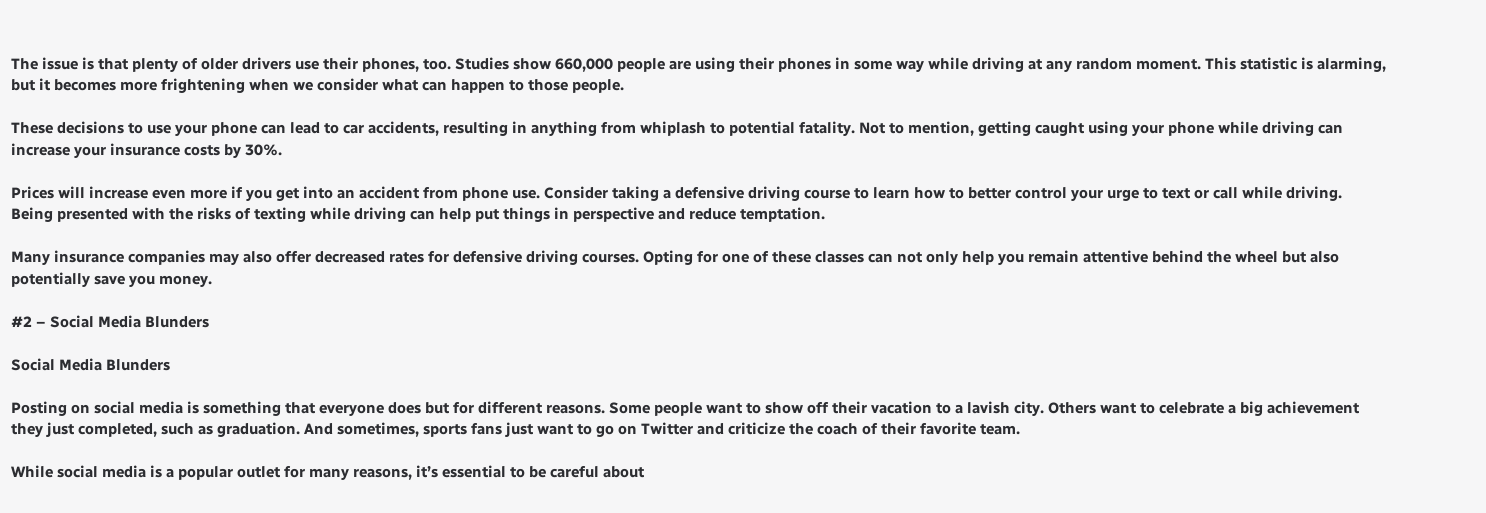The issue is that plenty of older drivers use their phones, too. Studies show 660,000 people are using their phones in some way while driving at any random moment. This statistic is alarming, but it becomes more frightening when we consider what can happen to those people.

These decisions to use your phone can lead to car accidents, resulting in anything from whiplash to potential fatality. Not to mention, getting caught using your phone while driving can increase your insurance costs by 30%.

Prices will increase even more if you get into an accident from phone use. Consider taking a defensive driving course to learn how to better control your urge to text or call while driving. Being presented with the risks of texting while driving can help put things in perspective and reduce temptation.

Many insurance companies may also offer decreased rates for defensive driving courses. Opting for one of these classes can not only help you remain attentive behind the wheel but also potentially save you money.

#2 – Social Media Blunders

Social Media Blunders

Posting on social media is something that everyone does but for different reasons. Some people want to show off their vacation to a lavish city. Others want to celebrate a big achievement they just completed, such as graduation. And sometimes, sports fans just want to go on Twitter and criticize the coach of their favorite team.

While social media is a popular outlet for many reasons, it’s essential to be careful about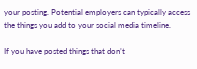your posting. Potential employers can typically access the things you add to your social media timeline.

If you have posted things that don’t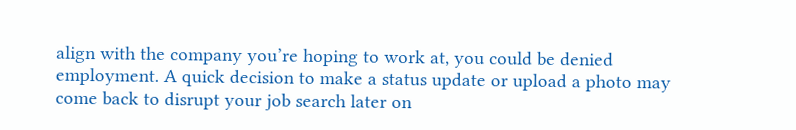align with the company you’re hoping to work at, you could be denied employment. A quick decision to make a status update or upload a photo may come back to disrupt your job search later on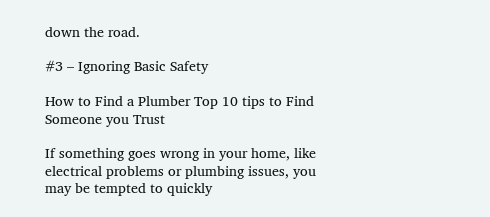down the road.

#3 – Ignoring Basic Safety

How to Find a Plumber Top 10 tips to Find Someone you Trust

If something goes wrong in your home, like electrical problems or plumbing issues, you may be tempted to quickly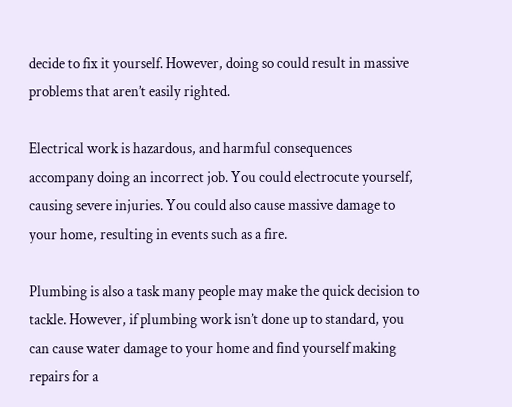decide to fix it yourself. However, doing so could result in massive problems that aren’t easily righted.

Electrical work is hazardous, and harmful consequences accompany doing an incorrect job. You could electrocute yourself, causing severe injuries. You could also cause massive damage to your home, resulting in events such as a fire.

Plumbing is also a task many people may make the quick decision to tackle. However, if plumbing work isn’t done up to standard, you can cause water damage to your home and find yourself making repairs for a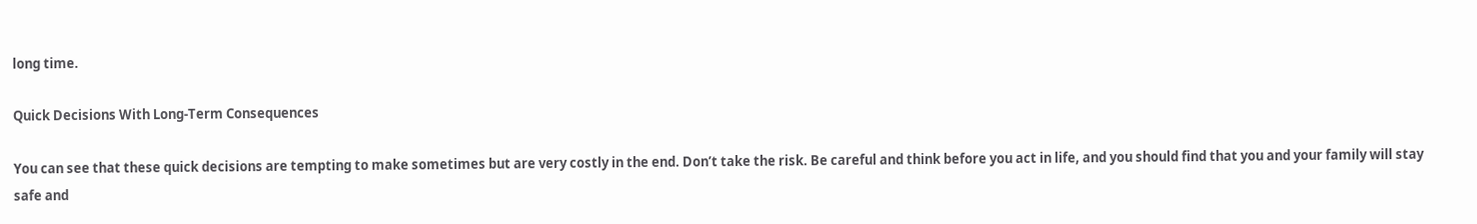long time.

Quick Decisions With Long-Term Consequences

You can see that these quick decisions are tempting to make sometimes but are very costly in the end. Don’t take the risk. Be careful and think before you act in life, and you should find that you and your family will stay safe and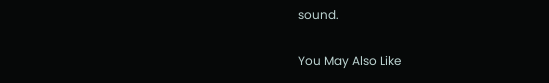sound.

You May Also Like